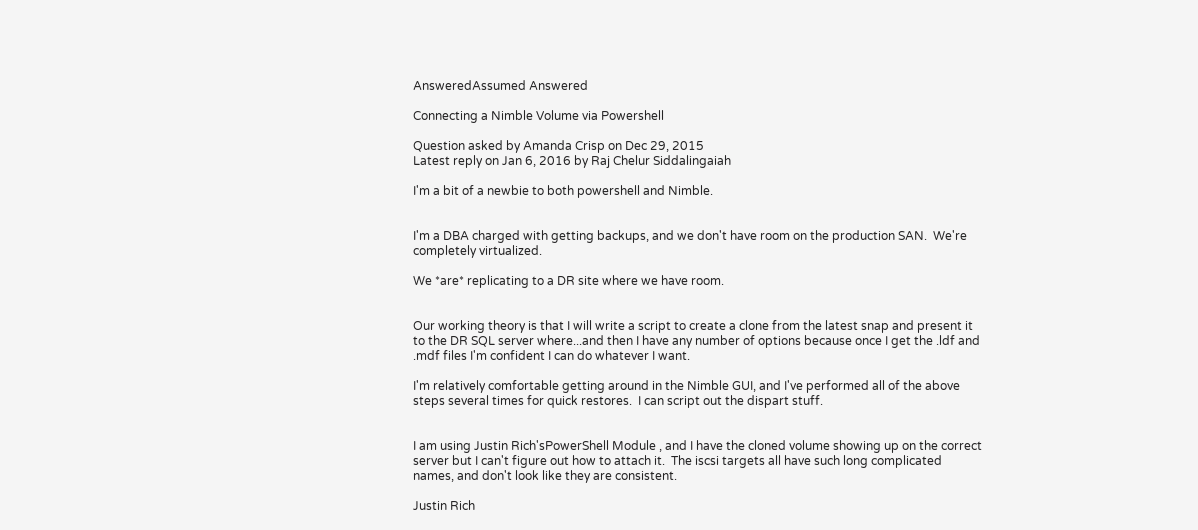AnsweredAssumed Answered

Connecting a Nimble Volume via Powershell

Question asked by Amanda Crisp on Dec 29, 2015
Latest reply on Jan 6, 2016 by Raj Chelur Siddalingaiah

I'm a bit of a newbie to both powershell and Nimble.


I'm a DBA charged with getting backups, and we don't have room on the production SAN.  We're completely virtualized.

We *are* replicating to a DR site where we have room.


Our working theory is that I will write a script to create a clone from the latest snap and present it to the DR SQL server where...and then I have any number of options because once I get the .ldf and .mdf files I'm confident I can do whatever I want.

I'm relatively comfortable getting around in the Nimble GUI, and I've performed all of the above steps several times for quick restores.  I can script out the dispart stuff.


I am using Justin Rich'sPowerShell Module , and I have the cloned volume showing up on the correct server but I can't figure out how to attach it.  The iscsi targets all have such long complicated names, and don't look like they are consistent.

Justin Rich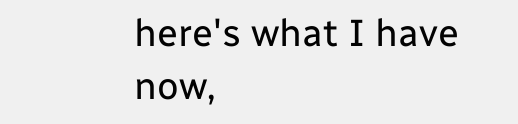here's what I have now,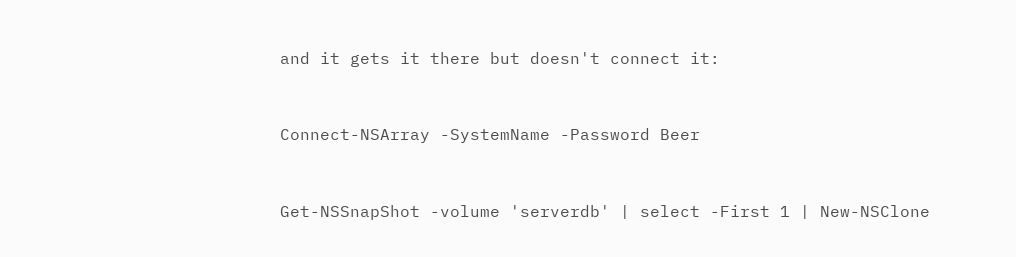and it gets it there but doesn't connect it:


Connect-NSArray -SystemName -Password Beer


Get-NSSnapShot -volume 'serverdb' | select -First 1 | New-NSClone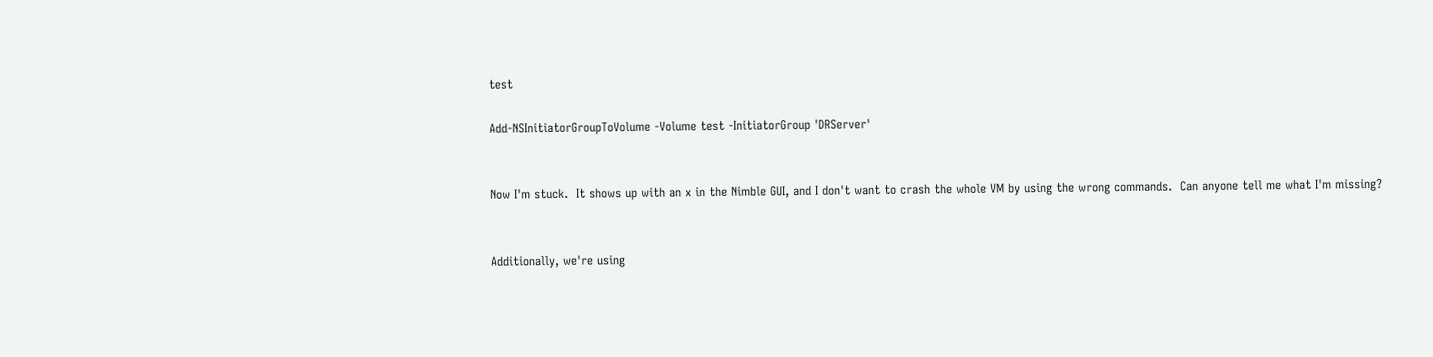test

Add-NSInitiatorGroupToVolume -Volume test -InitiatorGroup 'DRServer'


Now I'm stuck.  It shows up with an x in the Nimble GUI, and I don't want to crash the whole VM by using the wrong commands.  Can anyone tell me what I'm missing?


Additionally, we're using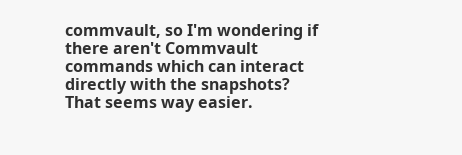commvault, so I'm wondering if there aren't Commvault commands which can interact directly with the snapshots?  That seems way easier.